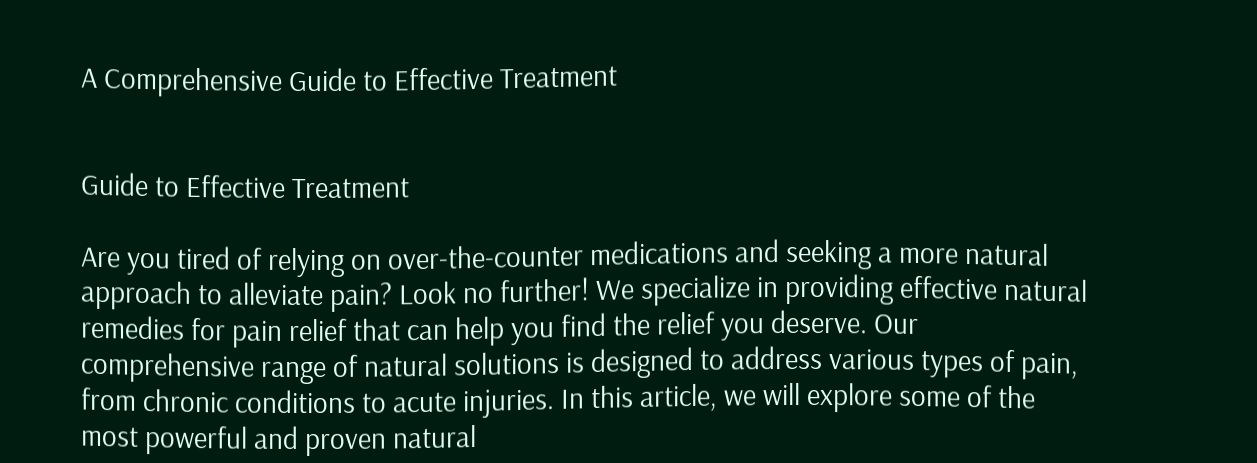A Comprehensive Guide to Effective Treatment


Guide to Effective Treatment

Are you tired of relying on over-the-counter medications and seeking a more natural approach to alleviate pain? Look no further! We specialize in providing effective natural remedies for pain relief that can help you find the relief you deserve. Our comprehensive range of natural solutions is designed to address various types of pain, from chronic conditions to acute injuries. In this article, we will explore some of the most powerful and proven natural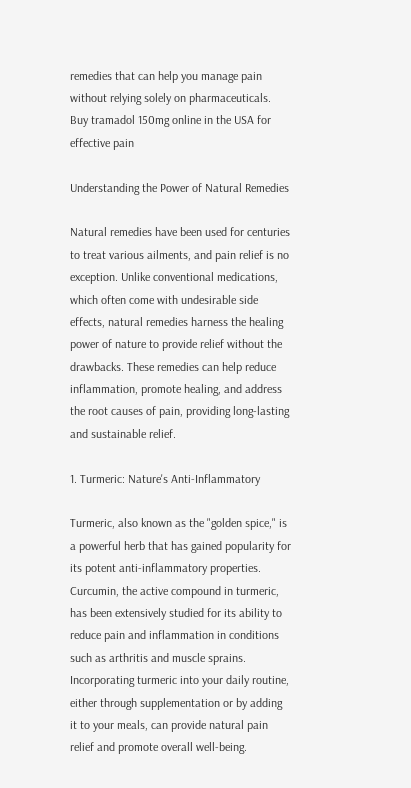remedies that can help you manage pain without relying solely on pharmaceuticals. Buy tramadol 150mg online in the USA for effective pain

Understanding the Power of Natural Remedies

Natural remedies have been used for centuries to treat various ailments, and pain relief is no exception. Unlike conventional medications, which often come with undesirable side effects, natural remedies harness the healing power of nature to provide relief without the drawbacks. These remedies can help reduce inflammation, promote healing, and address the root causes of pain, providing long-lasting and sustainable relief.

1. Turmeric: Nature's Anti-Inflammatory

Turmeric, also known as the "golden spice," is a powerful herb that has gained popularity for its potent anti-inflammatory properties. Curcumin, the active compound in turmeric, has been extensively studied for its ability to reduce pain and inflammation in conditions such as arthritis and muscle sprains. Incorporating turmeric into your daily routine, either through supplementation or by adding it to your meals, can provide natural pain relief and promote overall well-being.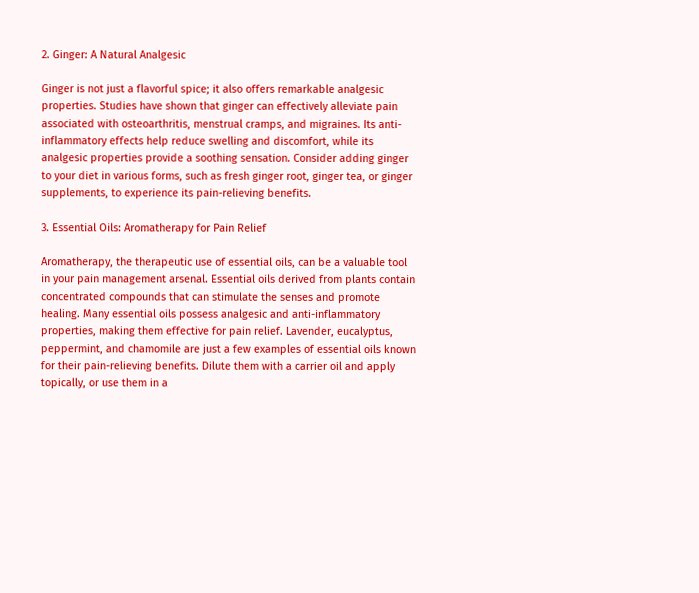2. Ginger: A Natural Analgesic

Ginger is not just a flavorful spice; it also offers remarkable analgesic properties. Studies have shown that ginger can effectively alleviate pain associated with osteoarthritis, menstrual cramps, and migraines. Its anti-inflammatory effects help reduce swelling and discomfort, while its analgesic properties provide a soothing sensation. Consider adding ginger to your diet in various forms, such as fresh ginger root, ginger tea, or ginger supplements, to experience its pain-relieving benefits.

3. Essential Oils: Aromatherapy for Pain Relief

Aromatherapy, the therapeutic use of essential oils, can be a valuable tool in your pain management arsenal. Essential oils derived from plants contain concentrated compounds that can stimulate the senses and promote healing. Many essential oils possess analgesic and anti-inflammatory properties, making them effective for pain relief. Lavender, eucalyptus, peppermint, and chamomile are just a few examples of essential oils known for their pain-relieving benefits. Dilute them with a carrier oil and apply topically, or use them in a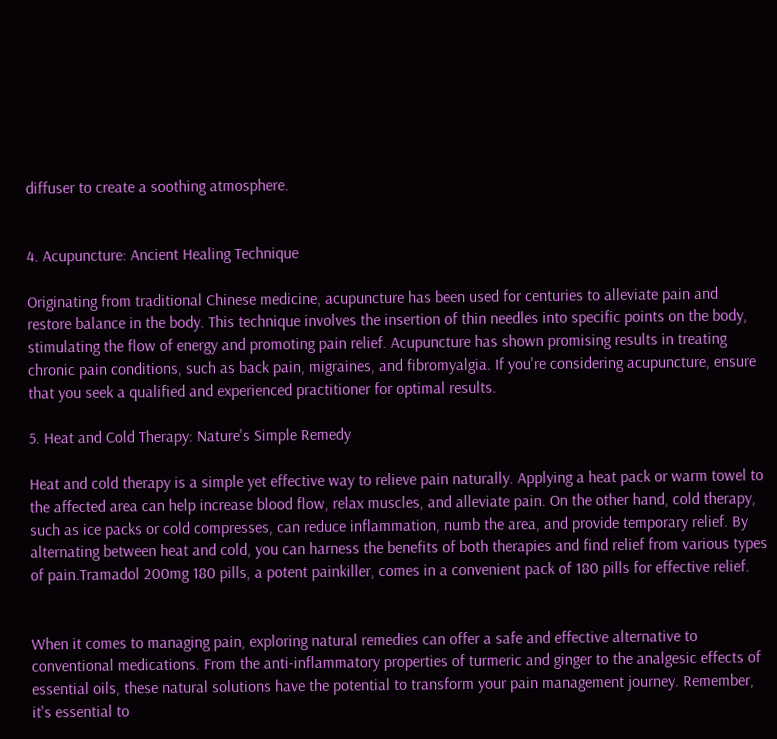diffuser to create a soothing atmosphere.


4. Acupuncture: Ancient Healing Technique

Originating from traditional Chinese medicine, acupuncture has been used for centuries to alleviate pain and restore balance in the body. This technique involves the insertion of thin needles into specific points on the body, stimulating the flow of energy and promoting pain relief. Acupuncture has shown promising results in treating chronic pain conditions, such as back pain, migraines, and fibromyalgia. If you're considering acupuncture, ensure that you seek a qualified and experienced practitioner for optimal results.

5. Heat and Cold Therapy: Nature's Simple Remedy

Heat and cold therapy is a simple yet effective way to relieve pain naturally. Applying a heat pack or warm towel to the affected area can help increase blood flow, relax muscles, and alleviate pain. On the other hand, cold therapy, such as ice packs or cold compresses, can reduce inflammation, numb the area, and provide temporary relief. By alternating between heat and cold, you can harness the benefits of both therapies and find relief from various types of pain.Tramadol 200mg 180 pills, a potent painkiller, comes in a convenient pack of 180 pills for effective relief.


When it comes to managing pain, exploring natural remedies can offer a safe and effective alternative to conventional medications. From the anti-inflammatory properties of turmeric and ginger to the analgesic effects of essential oils, these natural solutions have the potential to transform your pain management journey. Remember, it's essential to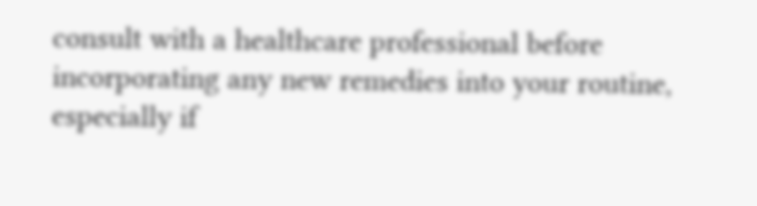consult with a healthcare professional before incorporating any new remedies into your routine, especially if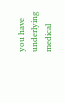you have underlying medical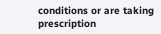conditions or are taking prescription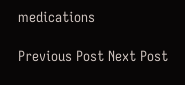medications

Previous Post Next Post